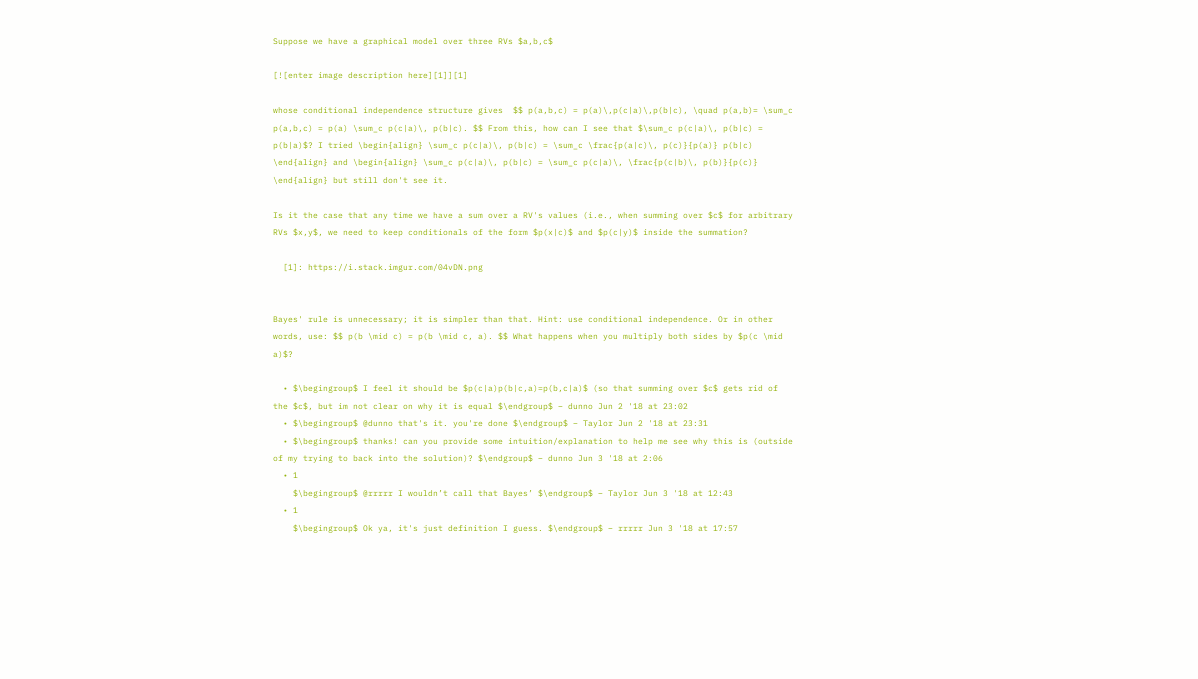Suppose we have a graphical model over three RVs $a,b,c$

[![enter image description here][1]][1]

whose conditional independence structure gives  $$ p(a,b,c) = p(a)\,p(c|a)\,p(b|c), \quad p(a,b)= \sum_c p(a,b,c) = p(a) \sum_c p(c|a)\, p(b|c). $$ From this, how can I see that $\sum_c p(c|a)\, p(b|c) = p(b|a)$? I tried \begin{align} \sum_c p(c|a)\, p(b|c) = \sum_c \frac{p(a|c)\, p(c)}{p(a)} p(b|c) \end{align} and \begin{align} \sum_c p(c|a)\, p(b|c) = \sum_c p(c|a)\, \frac{p(c|b)\, p(b)}{p(c)} \end{align} but still don't see it.

Is it the case that any time we have a sum over a RV's values (i.e., when summing over $c$ for arbitrary RVs $x,y$, we need to keep conditionals of the form $p(x|c)$ and $p(c|y)$ inside the summation?

  [1]: https://i.stack.imgur.com/04vDN.png


Bayes' rule is unnecessary; it is simpler than that. Hint: use conditional independence. Or in other words, use: $$ p(b \mid c) = p(b \mid c, a). $$ What happens when you multiply both sides by $p(c \mid a)$?

  • $\begingroup$ I feel it should be $p(c|a)p(b|c,a)=p(b,c|a)$ (so that summing over $c$ gets rid of the $c$, but im not clear on why it is equal $\endgroup$ – dunno Jun 2 '18 at 23:02
  • $\begingroup$ @dunno that's it. you're done $\endgroup$ – Taylor Jun 2 '18 at 23:31
  • $\begingroup$ thanks! can you provide some intuition/explanation to help me see why this is (outside of my trying to back into the solution)? $\endgroup$ – dunno Jun 3 '18 at 2:06
  • 1
    $\begingroup$ @rrrrr I wouldn’t call that Bayes’ $\endgroup$ – Taylor Jun 3 '18 at 12:43
  • 1
    $\begingroup$ Ok ya, it's just definition I guess. $\endgroup$ – rrrrr Jun 3 '18 at 17:57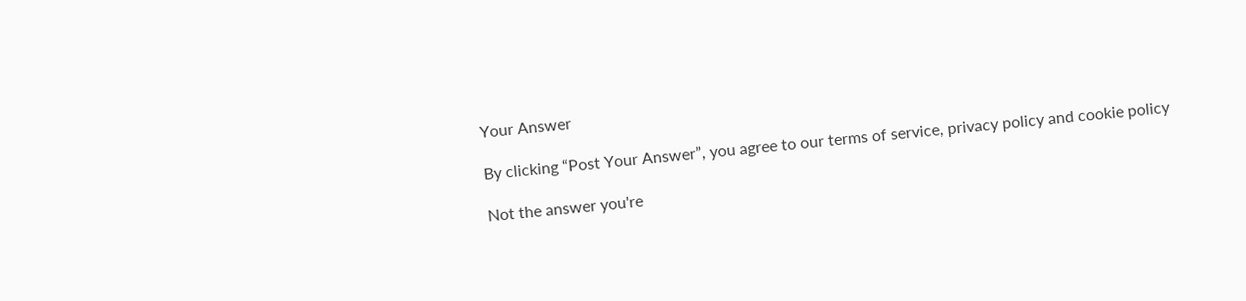Your Answer

By clicking “Post Your Answer”, you agree to our terms of service, privacy policy and cookie policy

Not the answer you're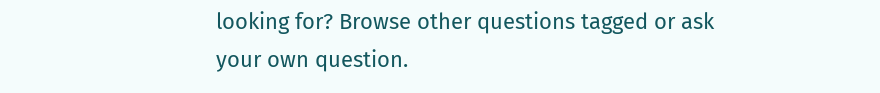looking for? Browse other questions tagged or ask your own question.